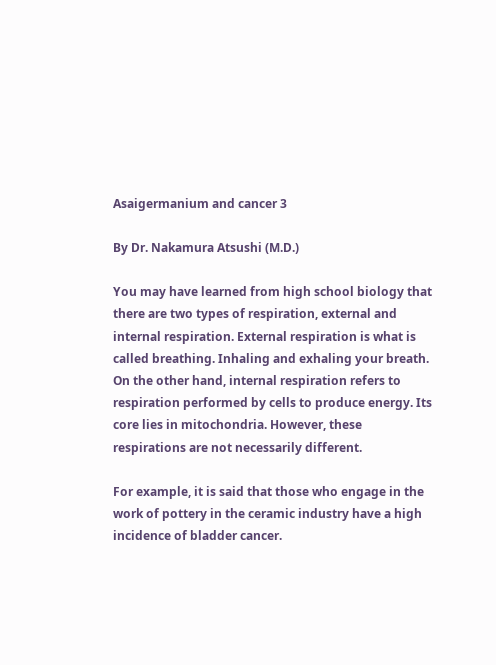Asaigermanium and cancer 3

By Dr. Nakamura Atsushi (M.D.)

You may have learned from high school biology that there are two types of respiration, external and internal respiration. External respiration is what is called breathing. Inhaling and exhaling your breath.
On the other hand, internal respiration refers to respiration performed by cells to produce energy. Its core lies in mitochondria. However, these respirations are not necessarily different.

For example, it is said that those who engage in the work of pottery in the ceramic industry have a high incidence of bladder cancer.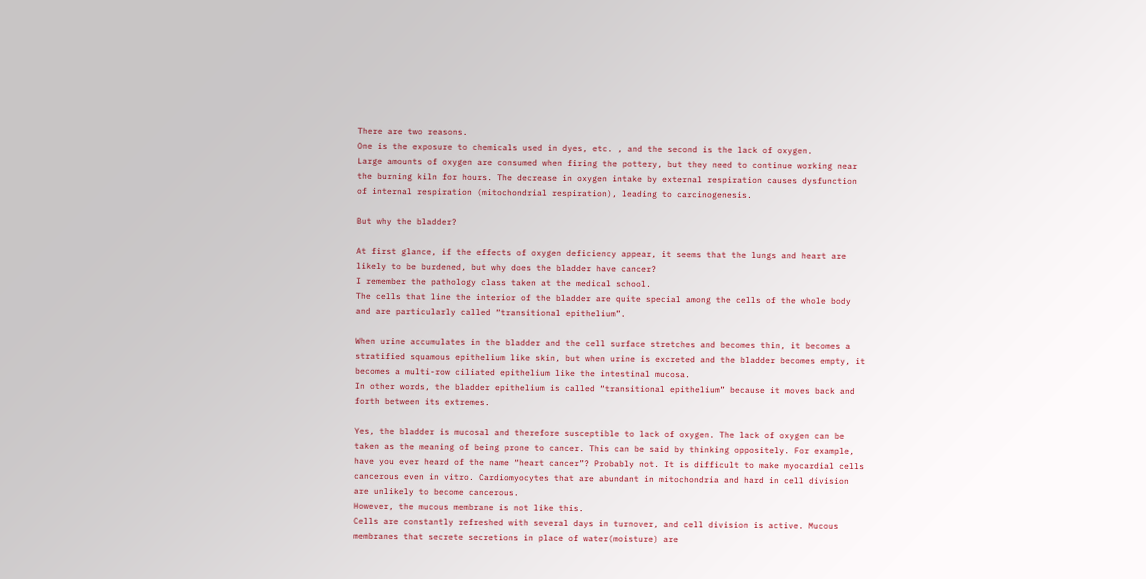There are two reasons.
One is the exposure to chemicals used in dyes, etc. , and the second is the lack of oxygen.
Large amounts of oxygen are consumed when firing the pottery, but they need to continue working near the burning kiln for hours. The decrease in oxygen intake by external respiration causes dysfunction of internal respiration (mitochondrial respiration), leading to carcinogenesis.

But why the bladder?

At first glance, if the effects of oxygen deficiency appear, it seems that the lungs and heart are likely to be burdened, but why does the bladder have cancer?
I remember the pathology class taken at the medical school.
The cells that line the interior of the bladder are quite special among the cells of the whole body and are particularly called “transitional epithelium”.

When urine accumulates in the bladder and the cell surface stretches and becomes thin, it becomes a stratified squamous epithelium like skin, but when urine is excreted and the bladder becomes empty, it becomes a multi-row ciliated epithelium like the intestinal mucosa.
In other words, the bladder epithelium is called “transitional epithelium” because it moves back and forth between its extremes.

Yes, the bladder is mucosal and therefore susceptible to lack of oxygen. The lack of oxygen can be taken as the meaning of being prone to cancer. This can be said by thinking oppositely. For example, have you ever heard of the name “heart cancer”? Probably not. It is difficult to make myocardial cells cancerous even in vitro. Cardiomyocytes that are abundant in mitochondria and hard in cell division are unlikely to become cancerous.
However, the mucous membrane is not like this.
Cells are constantly refreshed with several days in turnover, and cell division is active. Mucous membranes that secrete secretions in place of water(moisture) are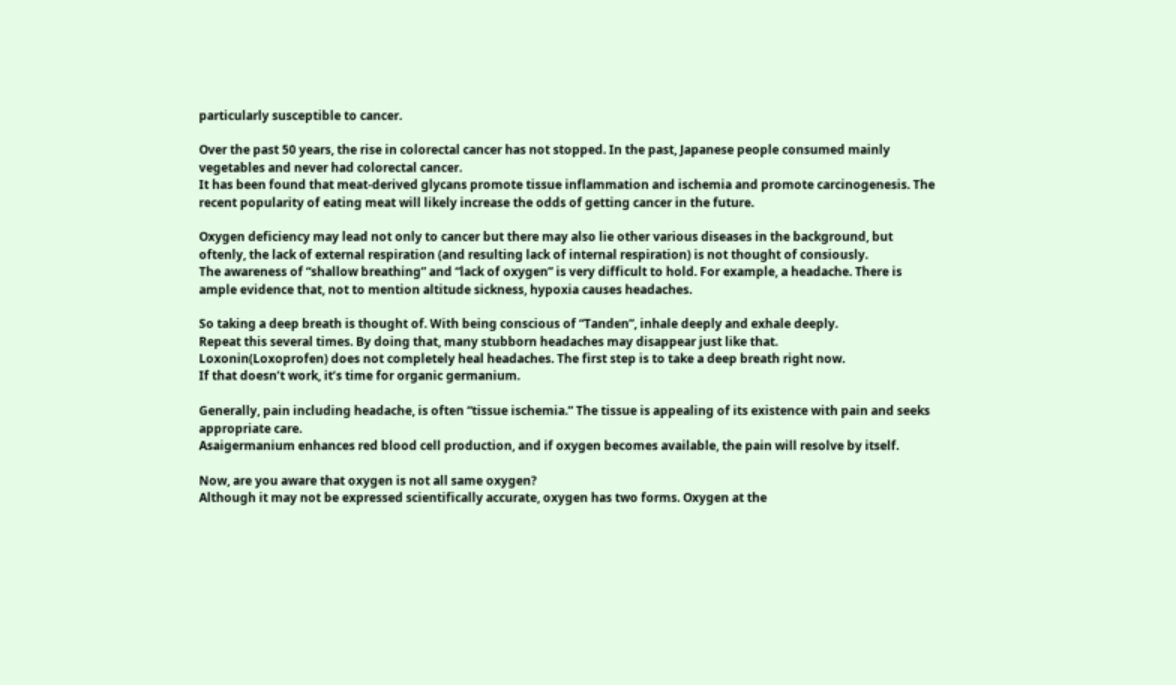particularly susceptible to cancer.

Over the past 50 years, the rise in colorectal cancer has not stopped. In the past, Japanese people consumed mainly vegetables and never had colorectal cancer.
It has been found that meat-derived glycans promote tissue inflammation and ischemia and promote carcinogenesis. The recent popularity of eating meat will likely increase the odds of getting cancer in the future.

Oxygen deficiency may lead not only to cancer but there may also lie other various diseases in the background, but oftenly, the lack of external respiration (and resulting lack of internal respiration) is not thought of consiously.
The awareness of “shallow breathing” and “lack of oxygen” is very difficult to hold. For example, a headache. There is ample evidence that, not to mention altitude sickness, hypoxia causes headaches.

So taking a deep breath is thought of. With being conscious of “Tanden”, inhale deeply and exhale deeply.
Repeat this several times. By doing that, many stubborn headaches may disappear just like that.
Loxonin(Loxoprofen) does not completely heal headaches. The first step is to take a deep breath right now.
If that doesn’t work, it’s time for organic germanium.

Generally, pain including headache, is often “tissue ischemia.” The tissue is appealing of its existence with pain and seeks appropriate care.
Asaigermanium enhances red blood cell production, and if oxygen becomes available, the pain will resolve by itself.

Now, are you aware that oxygen is not all same oxygen?
Although it may not be expressed scientifically accurate, oxygen has two forms. Oxygen at the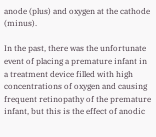anode (plus) and oxygen at the cathode (minus).

In the past, there was the unfortunate event of placing a premature infant in a treatment device filled with high concentrations of oxygen and causing frequent retinopathy of the premature infant, but this is the effect of anodic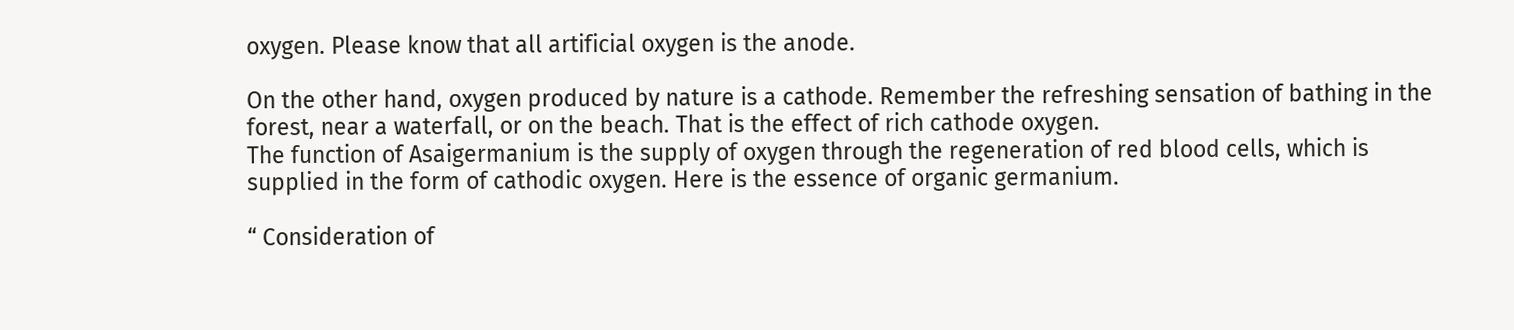oxygen. Please know that all artificial oxygen is the anode.

On the other hand, oxygen produced by nature is a cathode. Remember the refreshing sensation of bathing in the forest, near a waterfall, or on the beach. That is the effect of rich cathode oxygen.
The function of Asaigermanium is the supply of oxygen through the regeneration of red blood cells, which is supplied in the form of cathodic oxygen. Here is the essence of organic germanium.

“ Consideration of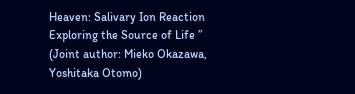Heaven: Salivary Ion Reaction Exploring the Source of Life ” (Joint author: Mieko Okazawa, Yoshitaka Otomo)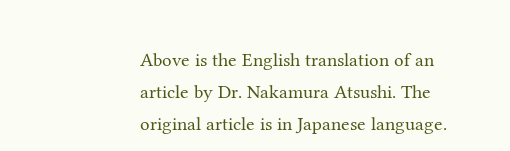Above is the English translation of an article by Dr. Nakamura Atsushi. The original article is in Japanese language.